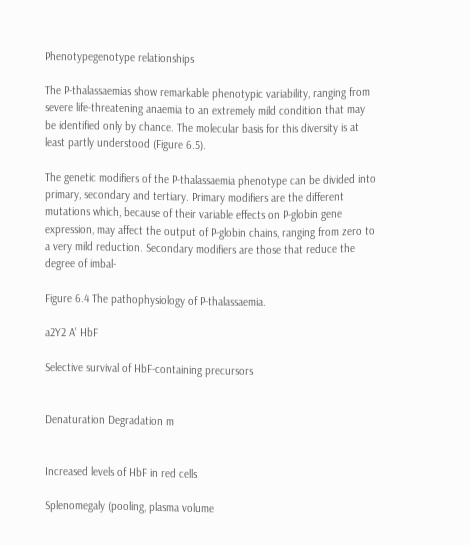Phenotypegenotype relationships

The P-thalassaemias show remarkable phenotypic variability, ranging from severe life-threatening anaemia to an extremely mild condition that may be identified only by chance. The molecular basis for this diversity is at least partly understood (Figure 6.5).

The genetic modifiers of the P-thalassaemia phenotype can be divided into primary, secondary and tertiary. Primary modifiers are the different mutations which, because of their variable effects on P-globin gene expression, may affect the output of P-globin chains, ranging from zero to a very mild reduction. Secondary modifiers are those that reduce the degree of imbal-

Figure 6.4 The pathophysiology of P-thalassaemia.

a2Y2 A' HbF

Selective survival of HbF-containing precursors


Denaturation Degradation m


Increased levels of HbF in red cells

Splenomegaly (pooling, plasma volume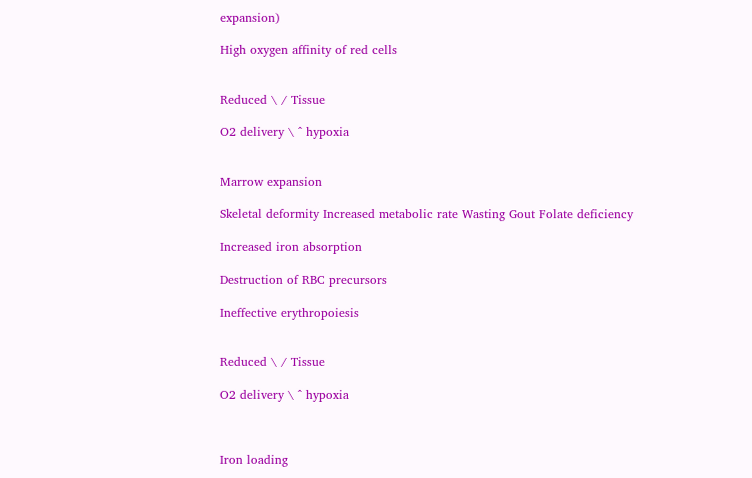expansion)

High oxygen affinity of red cells


Reduced \ / Tissue

O2 delivery \ ^ hypoxia


Marrow expansion

Skeletal deformity Increased metabolic rate Wasting Gout Folate deficiency

Increased iron absorption

Destruction of RBC precursors

Ineffective erythropoiesis


Reduced \ / Tissue

O2 delivery \ ^ hypoxia



Iron loading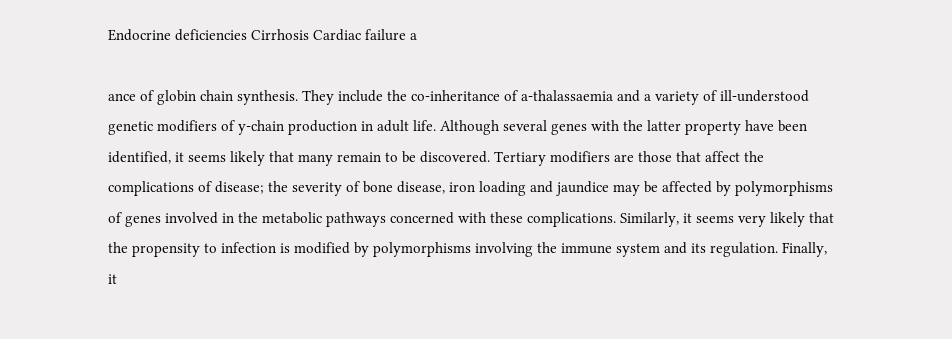Endocrine deficiencies Cirrhosis Cardiac failure a

ance of globin chain synthesis. They include the co-inheritance of a-thalassaemia and a variety of ill-understood genetic modifiers of y-chain production in adult life. Although several genes with the latter property have been identified, it seems likely that many remain to be discovered. Tertiary modifiers are those that affect the complications of disease; the severity of bone disease, iron loading and jaundice may be affected by polymorphisms of genes involved in the metabolic pathways concerned with these complications. Similarly, it seems very likely that the propensity to infection is modified by polymorphisms involving the immune system and its regulation. Finally, it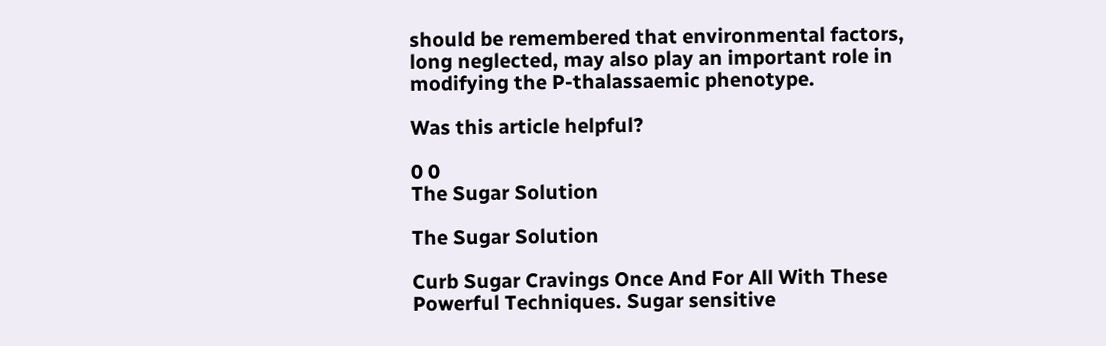should be remembered that environmental factors, long neglected, may also play an important role in modifying the P-thalassaemic phenotype.

Was this article helpful?

0 0
The Sugar Solution

The Sugar Solution

Curb Sugar Cravings Once And For All With These Powerful Techniques. Sugar sensitive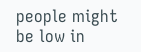people might be low in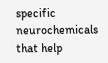specific neurochemicals that help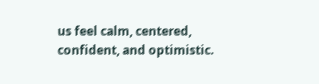us feel calm, centered, confident, and optimistic.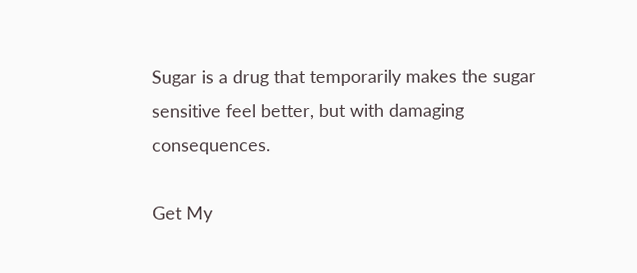Sugar is a drug that temporarily makes the sugar sensitive feel better, but with damaging consequences.

Get My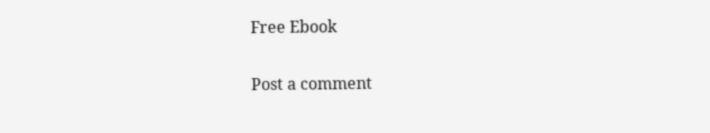Free Ebook

Post a comment